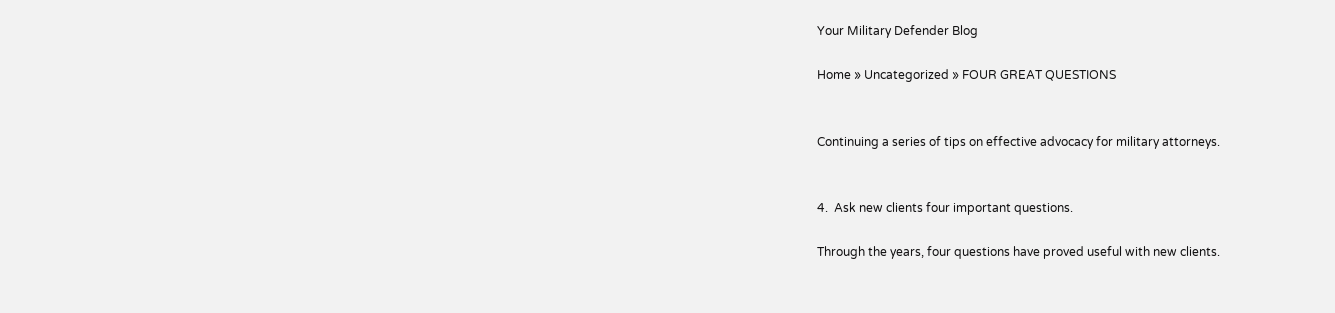Your Military Defender Blog

Home » Uncategorized » FOUR GREAT QUESTIONS


Continuing a series of tips on effective advocacy for military attorneys.


4.  Ask new clients four important questions.

Through the years, four questions have proved useful with new clients.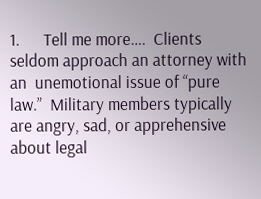1.      Tell me more….  Clients seldom approach an attorney with an  unemotional issue of “pure law.”  Military members typically are angry, sad, or apprehensive about legal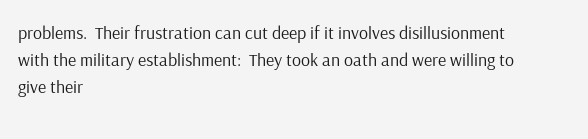problems.  Their frustration can cut deep if it involves disillusionment with the military establishment:  They took an oath and were willing to give their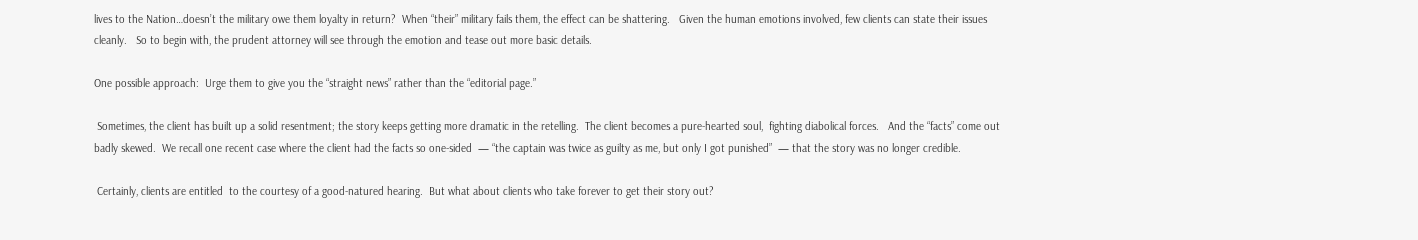lives to the Nation…doesn’t the military owe them loyalty in return?  When “their” military fails them, the effect can be shattering.   Given the human emotions involved, few clients can state their issues  cleanly.   So to begin with, the prudent attorney will see through the emotion and tease out more basic details.

One possible approach:  Urge them to give you the “straight news” rather than the “editorial page.”

 Sometimes, the client has built up a solid resentment; the story keeps getting more dramatic in the retelling.  The client becomes a pure-hearted soul,  fighting diabolical forces.   And the “facts” come out badly skewed.  We recall one recent case where the client had the facts so one-sided  — “the captain was twice as guilty as me, but only I got punished”  — that the story was no longer credible.

 Certainly, clients are entitled  to the courtesy of a good-natured hearing.  But what about clients who take forever to get their story out?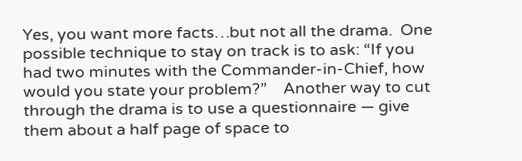Yes, you want more facts…but not all the drama.  One possible technique to stay on track is to ask: “If you had two minutes with the Commander-in-Chief, how would you state your problem?”    Another way to cut through the drama is to use a questionnaire — give them about a half page of space to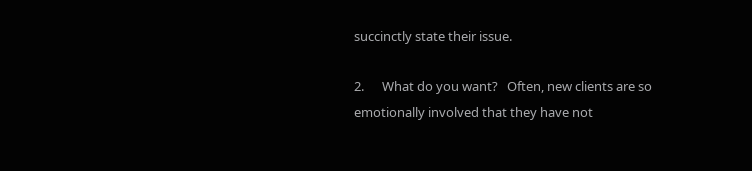succinctly state their issue.

2.      What do you want?   Often, new clients are so emotionally involved that they have not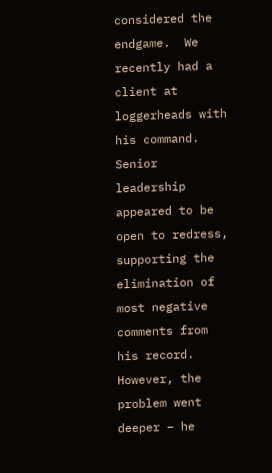considered the endgame.  We recently had a client at loggerheads with his command.  Senior leadership appeared to be open to redress,  supporting the elimination of most negative comments from his record.    However, the problem went deeper – he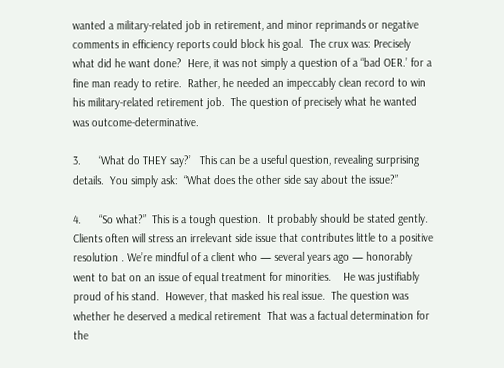wanted a military-related job in retirement, and minor reprimands or negative comments in efficiency reports could block his goal.  The crux was: Precisely what did he want done?  Here, it was not simply a question of a “bad OER.’ for a fine man ready to retire.  Rather, he needed an impeccably clean record to win his military-related retirement job.  The question of precisely what he wanted was outcome-determinative.

3.      ‘What do THEY say?’   This can be a useful question, revealing surprising details.  You simply ask:  “What does the other side say about the issue?”

4.      “So what?”  This is a tough question.  It probably should be stated gently.   Clients often will stress an irrelevant side issue that contributes little to a positive resolution . We’re mindful of a client who — several years ago — honorably went to bat on an issue of equal treatment for minorities.    He was justifiably proud of his stand.  However, that masked his real issue.  The question was whether he deserved a medical retirement  That was a factual determination for the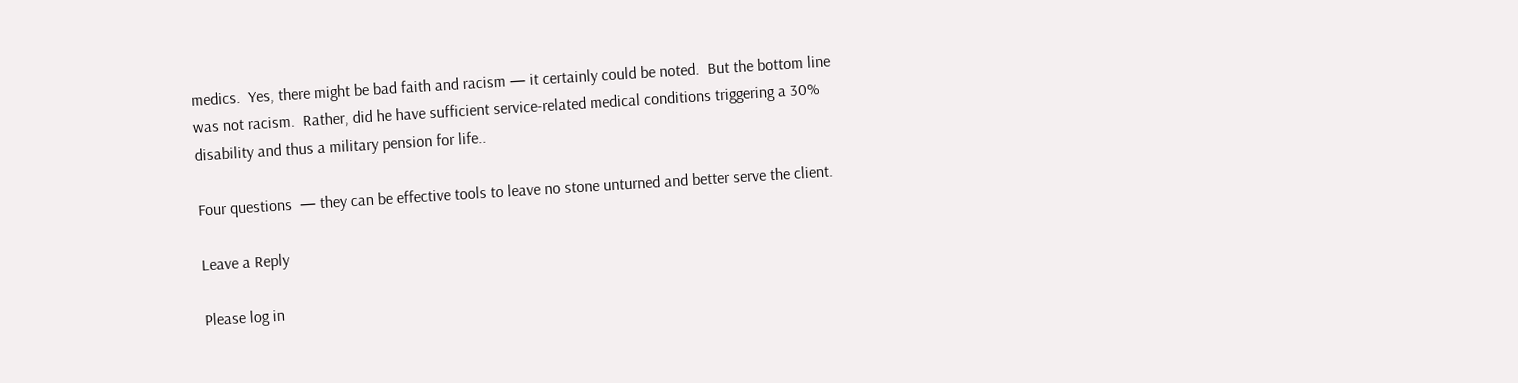medics.  Yes, there might be bad faith and racism — it certainly could be noted.  But the bottom line was not racism.  Rather, did he have sufficient service-related medical conditions triggering a 30% disability and thus a military pension for life..

Four questions  — they can be effective tools to leave no stone unturned and better serve the client.

Leave a Reply

Please log in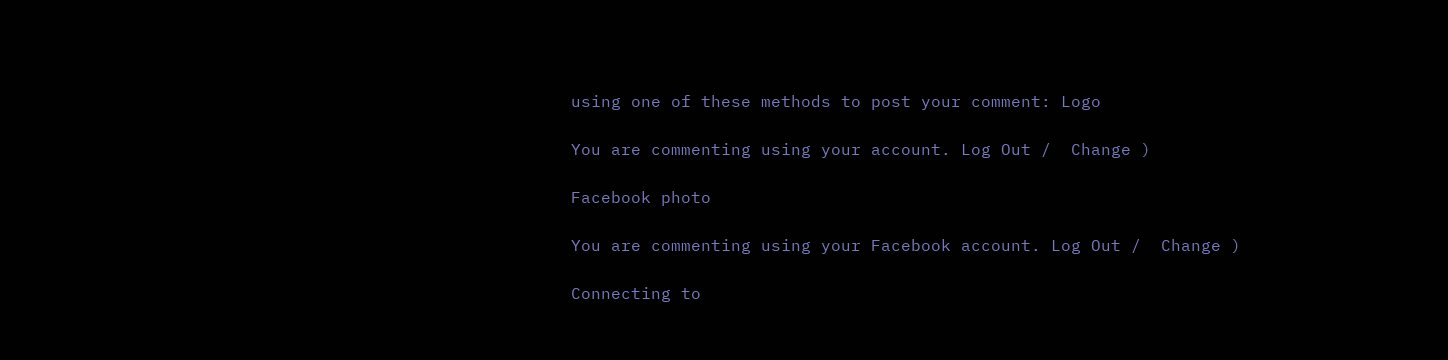using one of these methods to post your comment: Logo

You are commenting using your account. Log Out /  Change )

Facebook photo

You are commenting using your Facebook account. Log Out /  Change )

Connecting to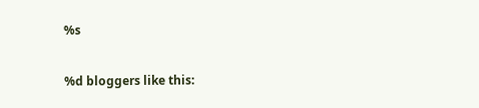%s

%d bloggers like this: